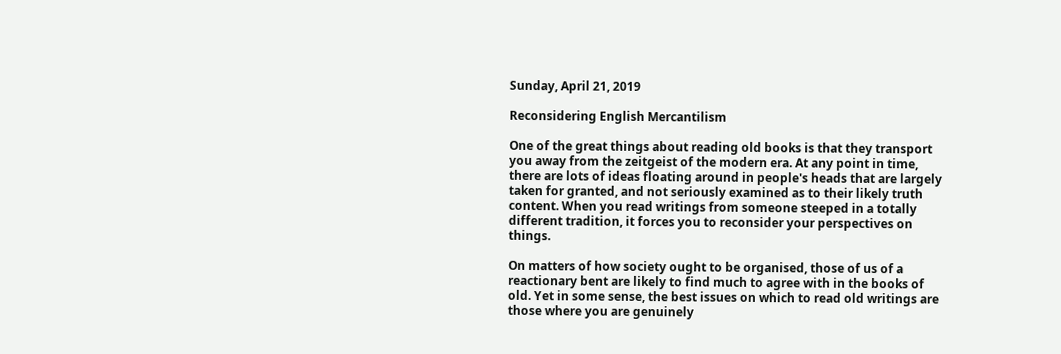Sunday, April 21, 2019

Reconsidering English Mercantilism

One of the great things about reading old books is that they transport you away from the zeitgeist of the modern era. At any point in time, there are lots of ideas floating around in people's heads that are largely taken for granted, and not seriously examined as to their likely truth content. When you read writings from someone steeped in a totally different tradition, it forces you to reconsider your perspectives on things.

On matters of how society ought to be organised, those of us of a reactionary bent are likely to find much to agree with in the books of old. Yet in some sense, the best issues on which to read old writings are those where you are genuinely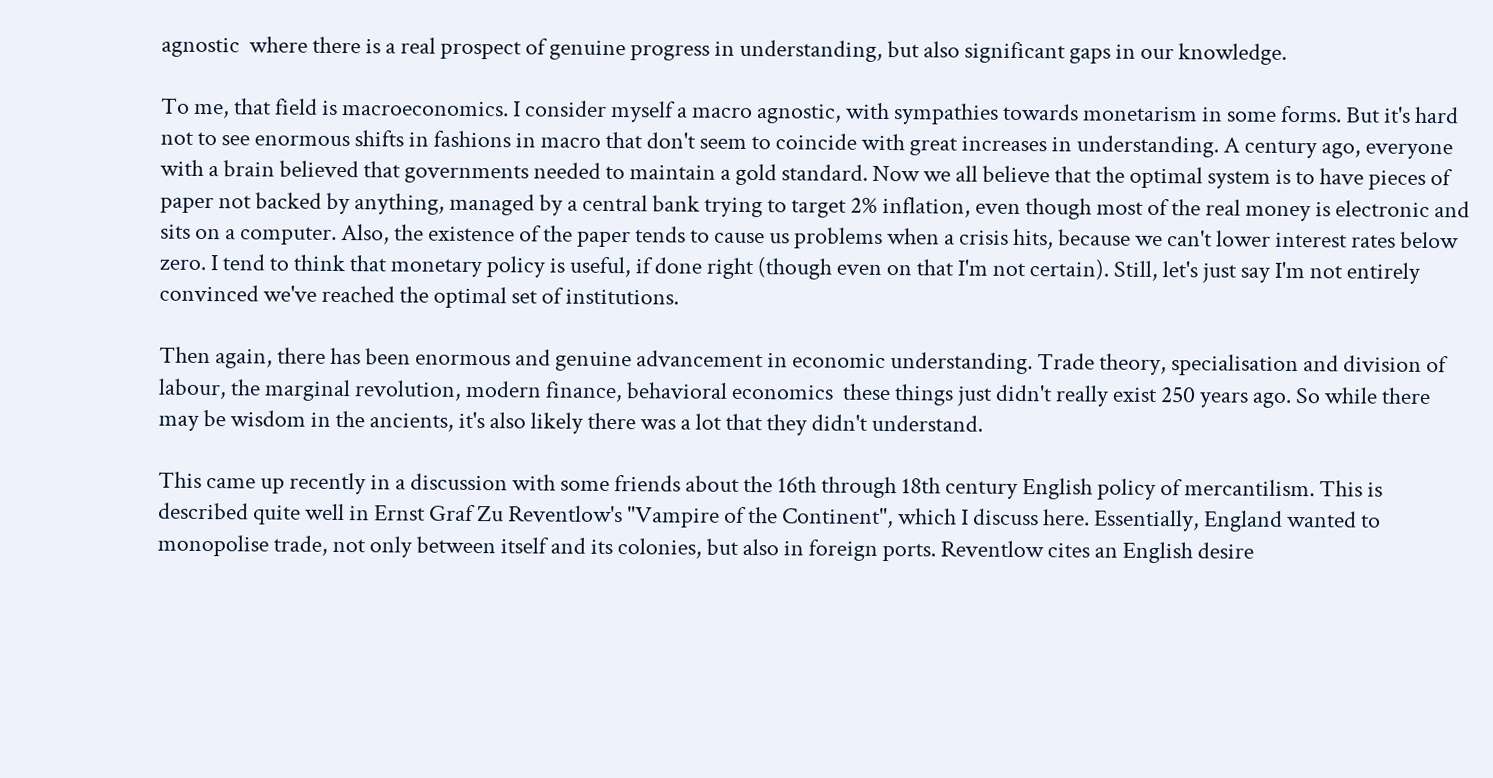agnostic  where there is a real prospect of genuine progress in understanding, but also significant gaps in our knowledge.

To me, that field is macroeconomics. I consider myself a macro agnostic, with sympathies towards monetarism in some forms. But it's hard not to see enormous shifts in fashions in macro that don't seem to coincide with great increases in understanding. A century ago, everyone with a brain believed that governments needed to maintain a gold standard. Now we all believe that the optimal system is to have pieces of paper not backed by anything, managed by a central bank trying to target 2% inflation, even though most of the real money is electronic and sits on a computer. Also, the existence of the paper tends to cause us problems when a crisis hits, because we can't lower interest rates below zero. I tend to think that monetary policy is useful, if done right (though even on that I'm not certain). Still, let's just say I'm not entirely convinced we've reached the optimal set of institutions.

Then again, there has been enormous and genuine advancement in economic understanding. Trade theory, specialisation and division of labour, the marginal revolution, modern finance, behavioral economics  these things just didn't really exist 250 years ago. So while there may be wisdom in the ancients, it's also likely there was a lot that they didn't understand.

This came up recently in a discussion with some friends about the 16th through 18th century English policy of mercantilism. This is described quite well in Ernst Graf Zu Reventlow's "Vampire of the Continent", which I discuss here. Essentially, England wanted to monopolise trade, not only between itself and its colonies, but also in foreign ports. Reventlow cites an English desire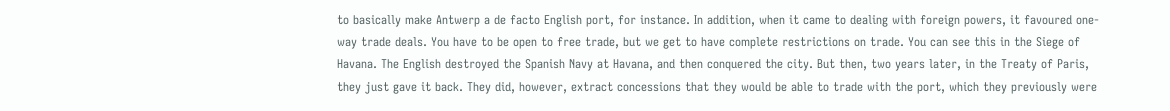to basically make Antwerp a de facto English port, for instance. In addition, when it came to dealing with foreign powers, it favoured one-way trade deals. You have to be open to free trade, but we get to have complete restrictions on trade. You can see this in the Siege of Havana. The English destroyed the Spanish Navy at Havana, and then conquered the city. But then, two years later, in the Treaty of Paris, they just gave it back. They did, however, extract concessions that they would be able to trade with the port, which they previously were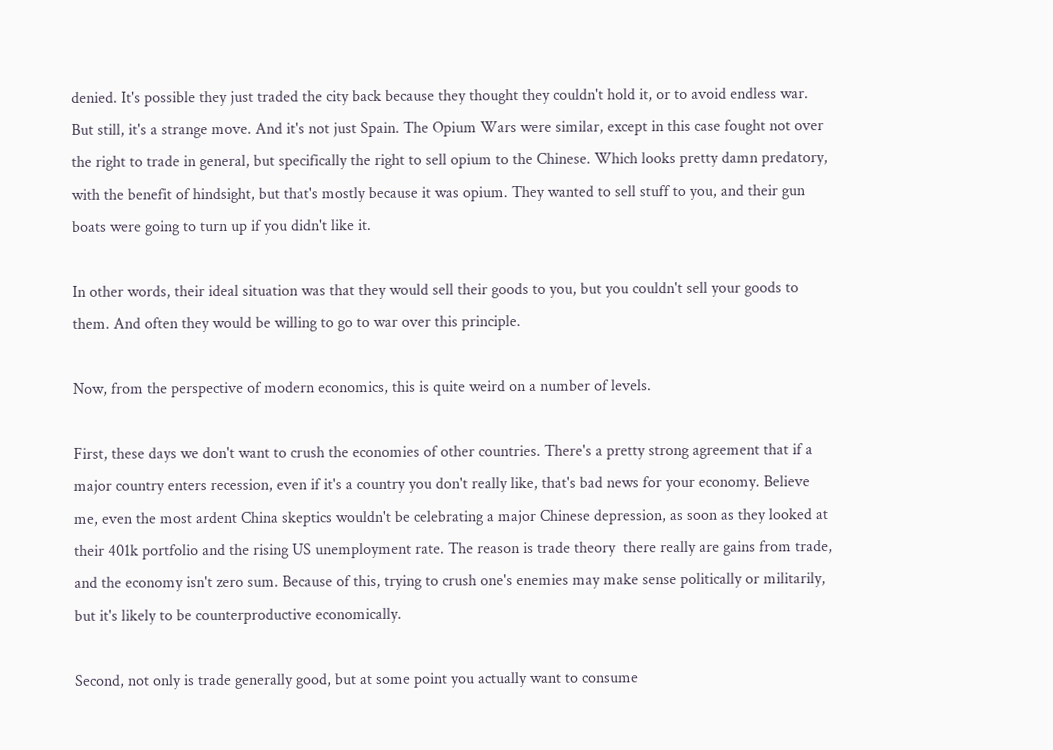denied. It's possible they just traded the city back because they thought they couldn't hold it, or to avoid endless war. But still, it's a strange move. And it's not just Spain. The Opium Wars were similar, except in this case fought not over the right to trade in general, but specifically the right to sell opium to the Chinese. Which looks pretty damn predatory, with the benefit of hindsight, but that's mostly because it was opium. They wanted to sell stuff to you, and their gun boats were going to turn up if you didn't like it.

In other words, their ideal situation was that they would sell their goods to you, but you couldn't sell your goods to them. And often they would be willing to go to war over this principle.

Now, from the perspective of modern economics, this is quite weird on a number of levels.

First, these days we don't want to crush the economies of other countries. There's a pretty strong agreement that if a major country enters recession, even if it's a country you don't really like, that's bad news for your economy. Believe me, even the most ardent China skeptics wouldn't be celebrating a major Chinese depression, as soon as they looked at their 401k portfolio and the rising US unemployment rate. The reason is trade theory  there really are gains from trade, and the economy isn't zero sum. Because of this, trying to crush one's enemies may make sense politically or militarily, but it's likely to be counterproductive economically.

Second, not only is trade generally good, but at some point you actually want to consume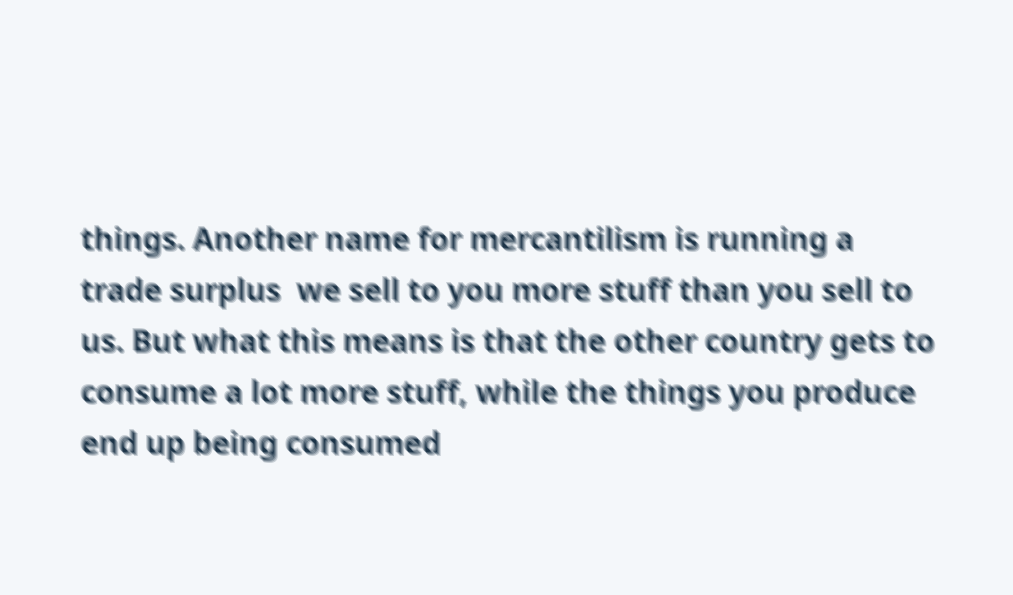things. Another name for mercantilism is running a trade surplus  we sell to you more stuff than you sell to us. But what this means is that the other country gets to consume a lot more stuff, while the things you produce end up being consumed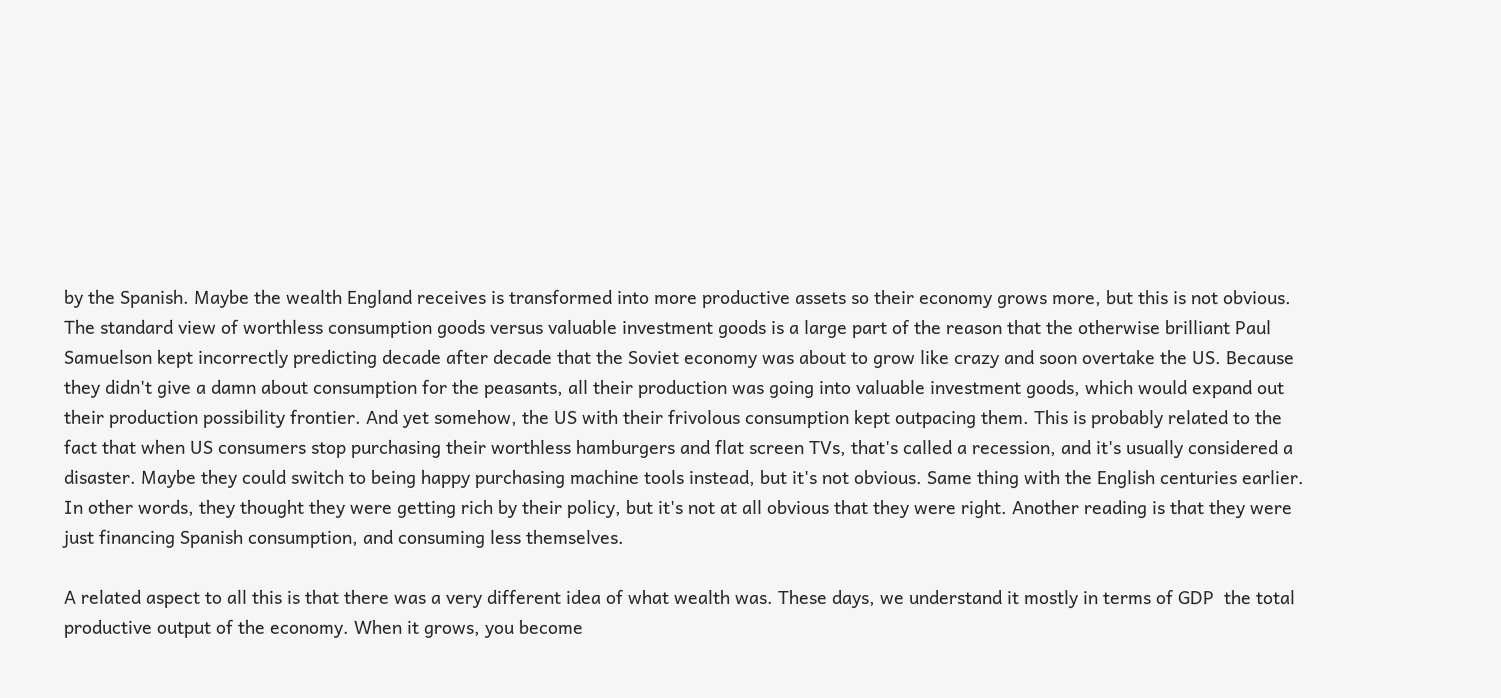by the Spanish. Maybe the wealth England receives is transformed into more productive assets so their economy grows more, but this is not obvious. The standard view of worthless consumption goods versus valuable investment goods is a large part of the reason that the otherwise brilliant Paul Samuelson kept incorrectly predicting decade after decade that the Soviet economy was about to grow like crazy and soon overtake the US. Because they didn't give a damn about consumption for the peasants, all their production was going into valuable investment goods, which would expand out their production possibility frontier. And yet somehow, the US with their frivolous consumption kept outpacing them. This is probably related to the fact that when US consumers stop purchasing their worthless hamburgers and flat screen TVs, that's called a recession, and it's usually considered a disaster. Maybe they could switch to being happy purchasing machine tools instead, but it's not obvious. Same thing with the English centuries earlier. In other words, they thought they were getting rich by their policy, but it's not at all obvious that they were right. Another reading is that they were just financing Spanish consumption, and consuming less themselves.

A related aspect to all this is that there was a very different idea of what wealth was. These days, we understand it mostly in terms of GDP  the total productive output of the economy. When it grows, you become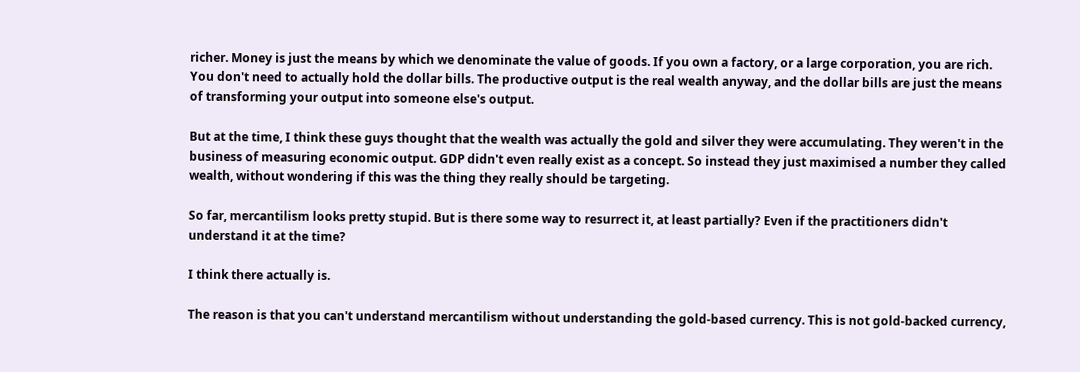richer. Money is just the means by which we denominate the value of goods. If you own a factory, or a large corporation, you are rich. You don't need to actually hold the dollar bills. The productive output is the real wealth anyway, and the dollar bills are just the means of transforming your output into someone else's output.

But at the time, I think these guys thought that the wealth was actually the gold and silver they were accumulating. They weren't in the business of measuring economic output. GDP didn't even really exist as a concept. So instead they just maximised a number they called wealth, without wondering if this was the thing they really should be targeting.

So far, mercantilism looks pretty stupid. But is there some way to resurrect it, at least partially? Even if the practitioners didn't understand it at the time?

I think there actually is.

The reason is that you can't understand mercantilism without understanding the gold-based currency. This is not gold-backed currency,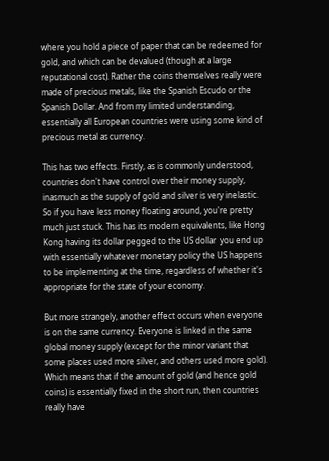where you hold a piece of paper that can be redeemed for gold, and which can be devalued (though at a large reputational cost). Rather the coins themselves really were made of precious metals, like the Spanish Escudo or the Spanish Dollar. And from my limited understanding, essentially all European countries were using some kind of precious metal as currency.

This has two effects. Firstly, as is commonly understood, countries don't have control over their money supply, inasmuch as the supply of gold and silver is very inelastic. So if you have less money floating around, you're pretty much just stuck. This has its modern equivalents, like Hong Kong having its dollar pegged to the US dollar  you end up with essentially whatever monetary policy the US happens to be implementing at the time, regardless of whether it's appropriate for the state of your economy.

But more strangely, another effect occurs when everyone is on the same currency. Everyone is linked in the same global money supply (except for the minor variant that some places used more silver, and others used more gold). Which means that if the amount of gold (and hence gold coins) is essentially fixed in the short run, then countries really have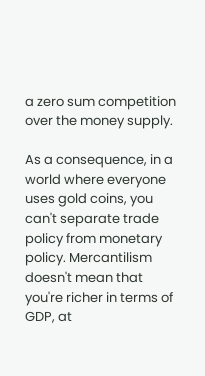a zero sum competition over the money supply.

As a consequence, in a world where everyone uses gold coins, you can't separate trade policy from monetary policy. Mercantilism doesn't mean that you're richer in terms of GDP, at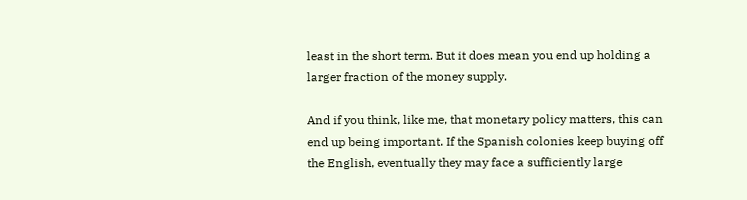least in the short term. But it does mean you end up holding a larger fraction of the money supply.

And if you think, like me, that monetary policy matters, this can end up being important. If the Spanish colonies keep buying off the English, eventually they may face a sufficiently large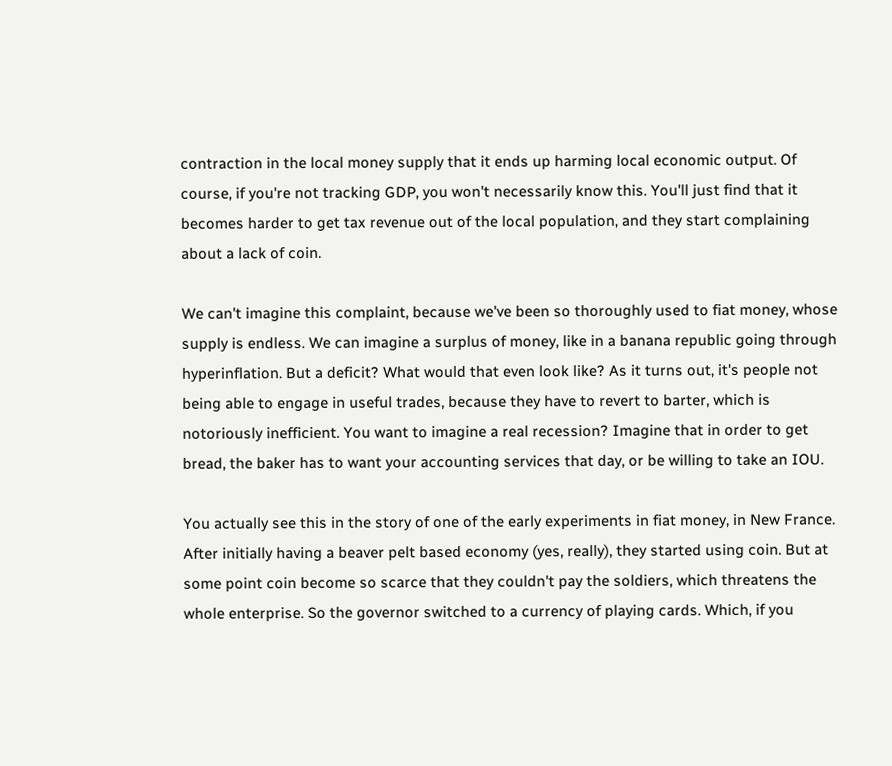contraction in the local money supply that it ends up harming local economic output. Of course, if you're not tracking GDP, you won't necessarily know this. You'll just find that it becomes harder to get tax revenue out of the local population, and they start complaining about a lack of coin.

We can't imagine this complaint, because we've been so thoroughly used to fiat money, whose supply is endless. We can imagine a surplus of money, like in a banana republic going through hyperinflation. But a deficit? What would that even look like? As it turns out, it's people not being able to engage in useful trades, because they have to revert to barter, which is notoriously inefficient. You want to imagine a real recession? Imagine that in order to get bread, the baker has to want your accounting services that day, or be willing to take an IOU.

You actually see this in the story of one of the early experiments in fiat money, in New France. After initially having a beaver pelt based economy (yes, really), they started using coin. But at some point coin become so scarce that they couldn't pay the soldiers, which threatens the whole enterprise. So the governor switched to a currency of playing cards. Which, if you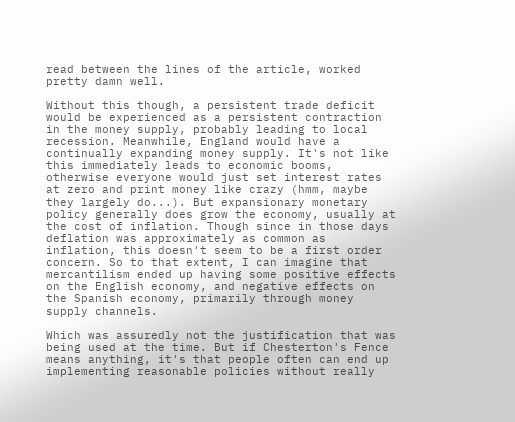read between the lines of the article, worked pretty damn well.

Without this though, a persistent trade deficit would be experienced as a persistent contraction in the money supply, probably leading to local recession. Meanwhile, England would have a continually expanding money supply. It's not like this immediately leads to economic booms, otherwise everyone would just set interest rates at zero and print money like crazy (hmm, maybe they largely do...). But expansionary monetary policy generally does grow the economy, usually at the cost of inflation. Though since in those days deflation was approximately as common as inflation, this doesn't seem to be a first order concern. So to that extent, I can imagine that mercantilism ended up having some positive effects on the English economy, and negative effects on the Spanish economy, primarily through money supply channels.

Which was assuredly not the justification that was being used at the time. But if Chesterton's Fence means anything, it's that people often can end up implementing reasonable policies without really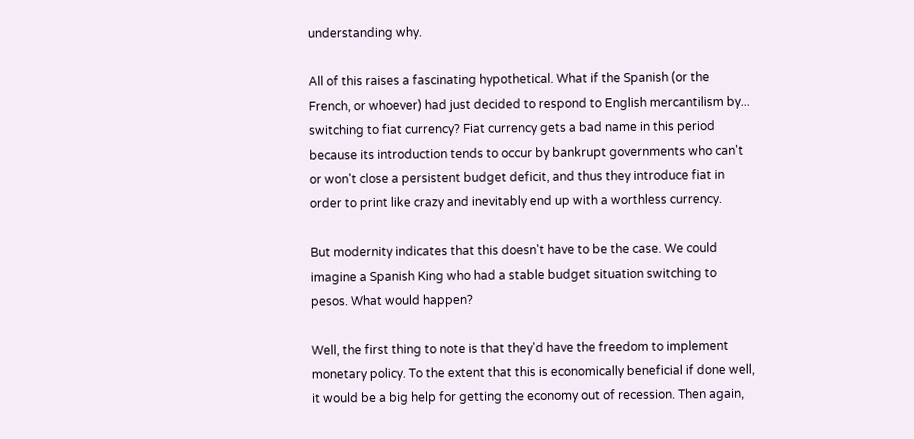understanding why.

All of this raises a fascinating hypothetical. What if the Spanish (or the French, or whoever) had just decided to respond to English mercantilism by... switching to fiat currency? Fiat currency gets a bad name in this period because its introduction tends to occur by bankrupt governments who can't or won't close a persistent budget deficit, and thus they introduce fiat in order to print like crazy and inevitably end up with a worthless currency.

But modernity indicates that this doesn't have to be the case. We could imagine a Spanish King who had a stable budget situation switching to pesos. What would happen?

Well, the first thing to note is that they'd have the freedom to implement monetary policy. To the extent that this is economically beneficial if done well, it would be a big help for getting the economy out of recession. Then again,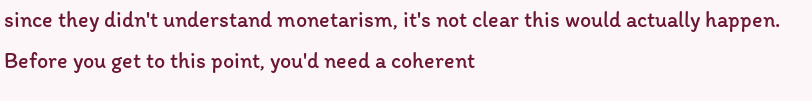since they didn't understand monetarism, it's not clear this would actually happen. Before you get to this point, you'd need a coherent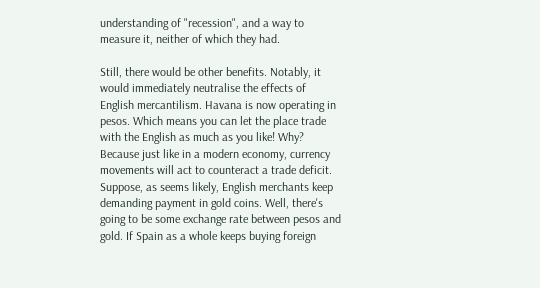understanding of "recession", and a way to measure it, neither of which they had.

Still, there would be other benefits. Notably, it would immediately neutralise the effects of English mercantilism. Havana is now operating in pesos. Which means you can let the place trade with the English as much as you like! Why? Because just like in a modern economy, currency movements will act to counteract a trade deficit. Suppose, as seems likely, English merchants keep demanding payment in gold coins. Well, there's going to be some exchange rate between pesos and gold. If Spain as a whole keeps buying foreign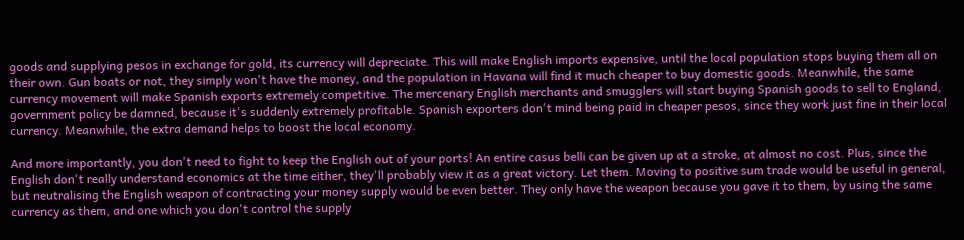goods and supplying pesos in exchange for gold, its currency will depreciate. This will make English imports expensive, until the local population stops buying them all on their own. Gun boats or not, they simply won't have the money, and the population in Havana will find it much cheaper to buy domestic goods. Meanwhile, the same currency movement will make Spanish exports extremely competitive. The mercenary English merchants and smugglers will start buying Spanish goods to sell to England, government policy be damned, because it's suddenly extremely profitable. Spanish exporters don't mind being paid in cheaper pesos, since they work just fine in their local currency. Meanwhile, the extra demand helps to boost the local economy.

And more importantly, you don't need to fight to keep the English out of your ports! An entire casus belli can be given up at a stroke, at almost no cost. Plus, since the English don't really understand economics at the time either, they'll probably view it as a great victory. Let them. Moving to positive sum trade would be useful in general, but neutralising the English weapon of contracting your money supply would be even better. They only have the weapon because you gave it to them, by using the same currency as them, and one which you don't control the supply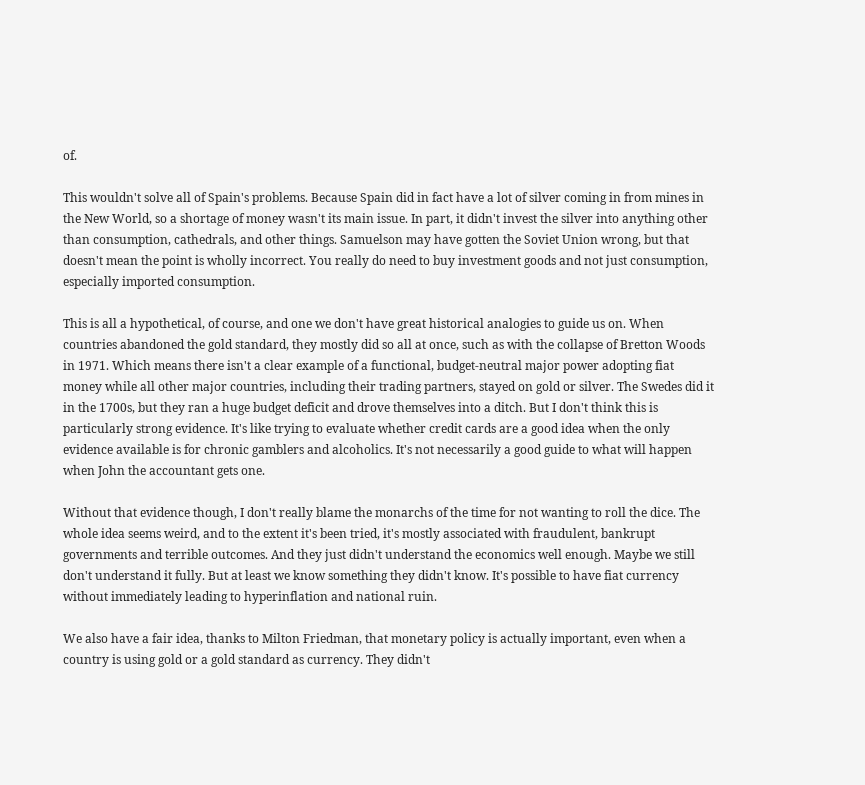of.

This wouldn't solve all of Spain's problems. Because Spain did in fact have a lot of silver coming in from mines in the New World, so a shortage of money wasn't its main issue. In part, it didn't invest the silver into anything other than consumption, cathedrals, and other things. Samuelson may have gotten the Soviet Union wrong, but that doesn't mean the point is wholly incorrect. You really do need to buy investment goods and not just consumption, especially imported consumption.

This is all a hypothetical, of course, and one we don't have great historical analogies to guide us on. When countries abandoned the gold standard, they mostly did so all at once, such as with the collapse of Bretton Woods in 1971. Which means there isn't a clear example of a functional, budget-neutral major power adopting fiat money while all other major countries, including their trading partners, stayed on gold or silver. The Swedes did it in the 1700s, but they ran a huge budget deficit and drove themselves into a ditch. But I don't think this is particularly strong evidence. It's like trying to evaluate whether credit cards are a good idea when the only evidence available is for chronic gamblers and alcoholics. It's not necessarily a good guide to what will happen when John the accountant gets one.

Without that evidence though, I don't really blame the monarchs of the time for not wanting to roll the dice. The whole idea seems weird, and to the extent it's been tried, it's mostly associated with fraudulent, bankrupt governments and terrible outcomes. And they just didn't understand the economics well enough. Maybe we still don't understand it fully. But at least we know something they didn't know. It's possible to have fiat currency without immediately leading to hyperinflation and national ruin.

We also have a fair idea, thanks to Milton Friedman, that monetary policy is actually important, even when a country is using gold or a gold standard as currency. They didn't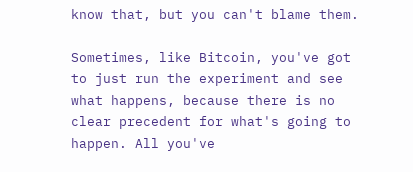know that, but you can't blame them.

Sometimes, like Bitcoin, you've got to just run the experiment and see what happens, because there is no clear precedent for what's going to happen. All you've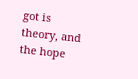got is theory, and the hope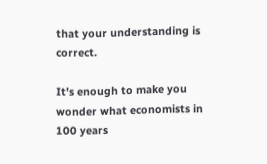that your understanding is correct.

It's enough to make you wonder what economists in 100 years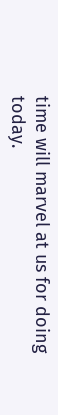time will marvel at us for doing today.